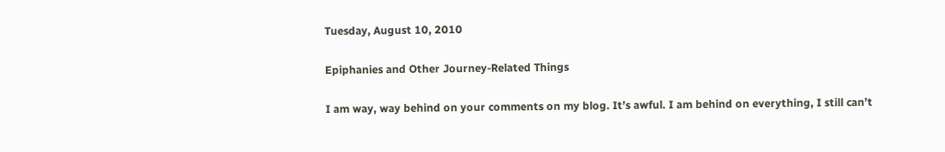Tuesday, August 10, 2010

Epiphanies and Other Journey-Related Things

I am way, way behind on your comments on my blog. It’s awful. I am behind on everything, I still can’t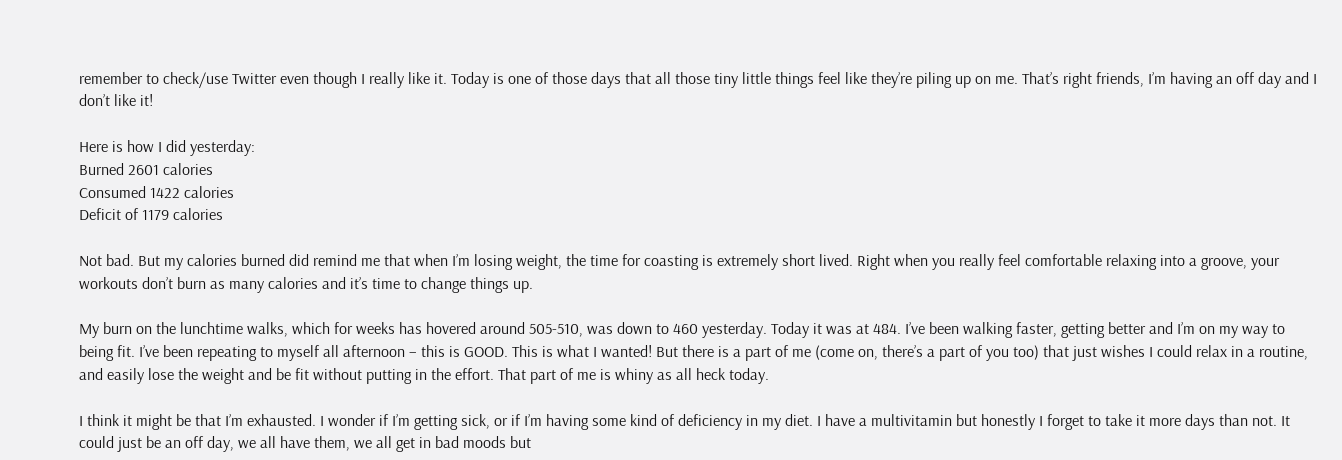remember to check/use Twitter even though I really like it. Today is one of those days that all those tiny little things feel like they’re piling up on me. That’s right friends, I’m having an off day and I don’t like it!

Here is how I did yesterday:
Burned 2601 calories
Consumed 1422 calories
Deficit of 1179 calories

Not bad. But my calories burned did remind me that when I’m losing weight, the time for coasting is extremely short lived. Right when you really feel comfortable relaxing into a groove, your workouts don’t burn as many calories and it’s time to change things up.

My burn on the lunchtime walks, which for weeks has hovered around 505-510, was down to 460 yesterday. Today it was at 484. I’ve been walking faster, getting better and I’m on my way to being fit. I’ve been repeating to myself all afternoon – this is GOOD. This is what I wanted! But there is a part of me (come on, there’s a part of you too) that just wishes I could relax in a routine, and easily lose the weight and be fit without putting in the effort. That part of me is whiny as all heck today.

I think it might be that I’m exhausted. I wonder if I’m getting sick, or if I’m having some kind of deficiency in my diet. I have a multivitamin but honestly I forget to take it more days than not. It could just be an off day, we all have them, we all get in bad moods but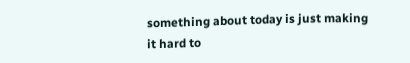something about today is just making it hard to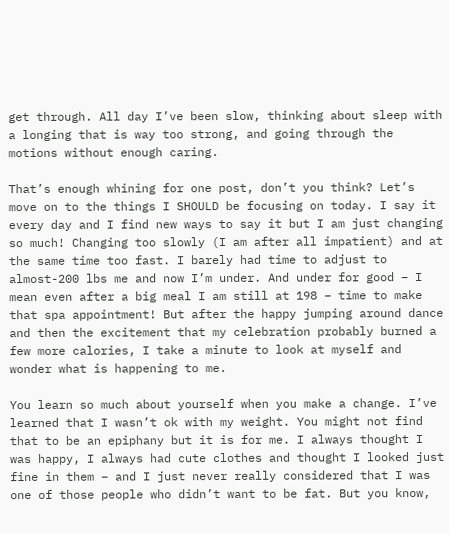get through. All day I’ve been slow, thinking about sleep with a longing that is way too strong, and going through the motions without enough caring.

That’s enough whining for one post, don’t you think? Let’s move on to the things I SHOULD be focusing on today. I say it every day and I find new ways to say it but I am just changing so much! Changing too slowly (I am after all impatient) and at the same time too fast. I barely had time to adjust to almost-200 lbs me and now I’m under. And under for good – I mean even after a big meal I am still at 198 – time to make that spa appointment! But after the happy jumping around dance and then the excitement that my celebration probably burned a few more calories, I take a minute to look at myself and wonder what is happening to me.

You learn so much about yourself when you make a change. I’ve learned that I wasn’t ok with my weight. You might not find that to be an epiphany but it is for me. I always thought I was happy, I always had cute clothes and thought I looked just fine in them – and I just never really considered that I was one of those people who didn’t want to be fat. But you know,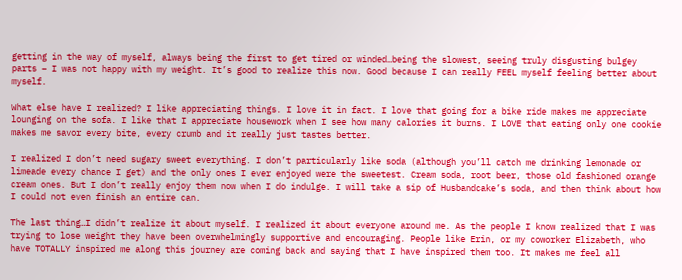getting in the way of myself, always being the first to get tired or winded…being the slowest, seeing truly disgusting bulgey parts – I was not happy with my weight. It’s good to realize this now. Good because I can really FEEL myself feeling better about myself.

What else have I realized? I like appreciating things. I love it in fact. I love that going for a bike ride makes me appreciate lounging on the sofa. I like that I appreciate housework when I see how many calories it burns. I LOVE that eating only one cookie makes me savor every bite, every crumb and it really just tastes better.

I realized I don’t need sugary sweet everything. I don’t particularly like soda (although you’ll catch me drinking lemonade or limeade every chance I get) and the only ones I ever enjoyed were the sweetest. Cream soda, root beer, those old fashioned orange cream ones. But I don’t really enjoy them now when I do indulge. I will take a sip of Husbandcake’s soda, and then think about how I could not even finish an entire can.

The last thing…I didn’t realize it about myself. I realized it about everyone around me. As the people I know realized that I was trying to lose weight they have been overwhelmingly supportive and encouraging. People like Erin, or my coworker Elizabeth, who have TOTALLY inspired me along this journey are coming back and saying that I have inspired them too. It makes me feel all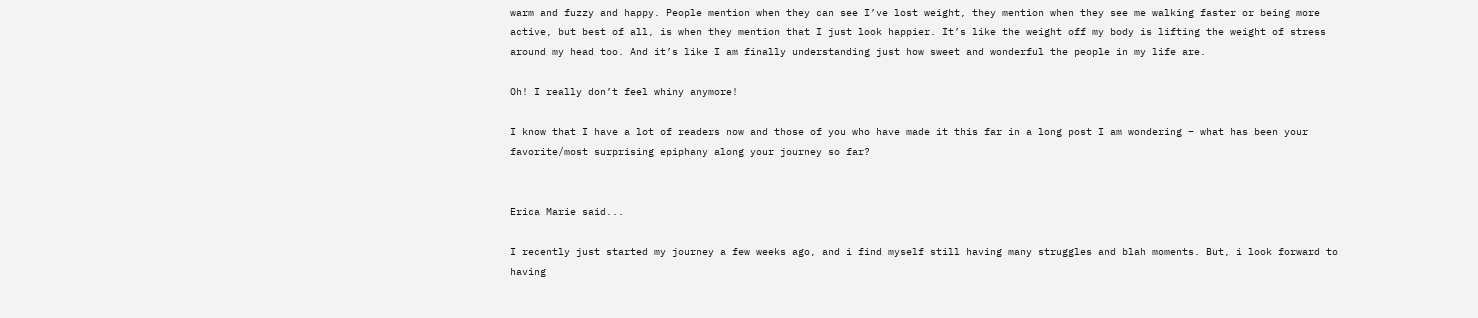warm and fuzzy and happy. People mention when they can see I’ve lost weight, they mention when they see me walking faster or being more active, but best of all, is when they mention that I just look happier. It’s like the weight off my body is lifting the weight of stress around my head too. And it’s like I am finally understanding just how sweet and wonderful the people in my life are.

Oh! I really don’t feel whiny anymore!

I know that I have a lot of readers now and those of you who have made it this far in a long post I am wondering – what has been your favorite/most surprising epiphany along your journey so far?


Erica Marie said...

I recently just started my journey a few weeks ago, and i find myself still having many struggles and blah moments. But, i look forward to having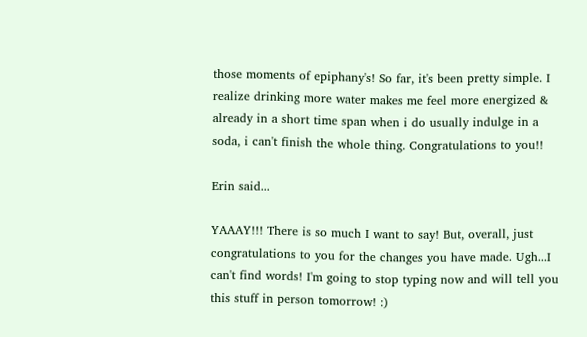those moments of epiphany's! So far, it's been pretty simple. I realize drinking more water makes me feel more energized & already in a short time span when i do usually indulge in a soda, i can't finish the whole thing. Congratulations to you!!

Erin said...

YAAAY!!! There is so much I want to say! But, overall, just congratulations to you for the changes you have made. Ugh...I can't find words! I'm going to stop typing now and will tell you this stuff in person tomorrow! :)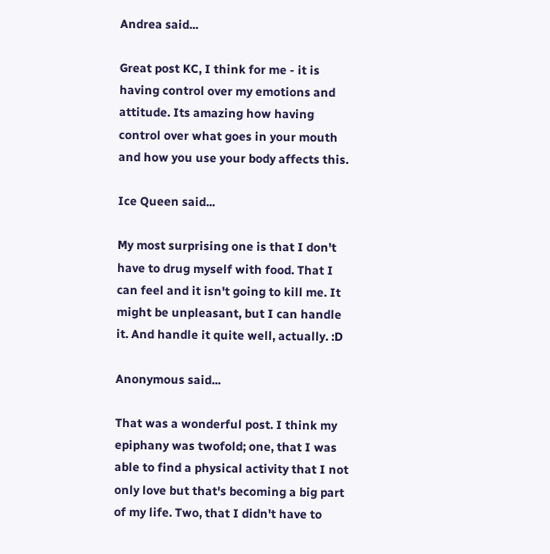Andrea said...

Great post KC, I think for me - it is having control over my emotions and attitude. Its amazing how having control over what goes in your mouth and how you use your body affects this.

Ice Queen said...

My most surprising one is that I don't have to drug myself with food. That I can feel and it isn't going to kill me. It might be unpleasant, but I can handle it. And handle it quite well, actually. :D

Anonymous said...

That was a wonderful post. I think my epiphany was twofold; one, that I was able to find a physical activity that I not only love but that's becoming a big part of my life. Two, that I didn't have to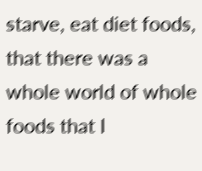starve, eat diet foods, that there was a whole world of whole foods that I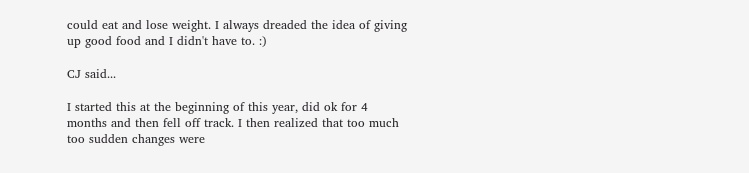could eat and lose weight. I always dreaded the idea of giving up good food and I didn't have to. :)

CJ said...

I started this at the beginning of this year, did ok for 4 months and then fell off track. I then realized that too much too sudden changes were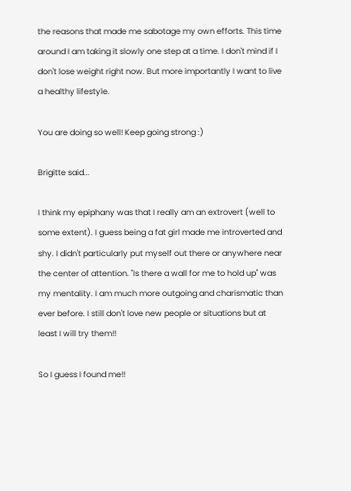the reasons that made me sabotage my own efforts. This time around I am taking it slowly one step at a time. I don't mind if I don't lose weight right now. But more importantly I want to live a healthy lifestyle.

You are doing so well! Keep going strong :)

Brigitte said...

I think my epiphany was that I really am an extrovert (well to some extent). I guess being a fat girl made me introverted and shy. I didn't particularly put myself out there or anywhere near the center of attention. "Is there a wall for me to hold up" was my mentality. I am much more outgoing and charismatic than ever before. I still don't love new people or situations but at least I will try them!!

So I guess I found me!!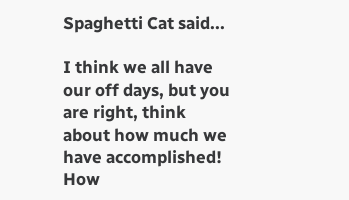Spaghetti Cat said...

I think we all have our off days, but you are right, think about how much we have accomplished! How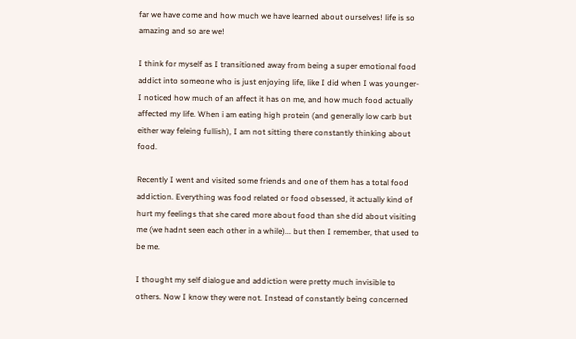far we have come and how much we have learned about ourselves! life is so amazing and so are we!

I think for myself as I transitioned away from being a super emotional food addict into someone who is just enjoying life, like I did when I was younger- I noticed how much of an affect it has on me, and how much food actually affected my life. When i am eating high protein (and generally low carb but either way feleing fullish), I am not sitting there constantly thinking about food.

Recently I went and visited some friends and one of them has a total food addiction. Everything was food related or food obsessed, it actually kind of hurt my feelings that she cared more about food than she did about visiting me (we hadnt seen each other in a while)... but then I remember, that used to be me.

I thought my self dialogue and addiction were pretty much invisible to others. Now I know they were not. Instead of constantly being concerned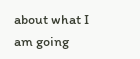about what I am going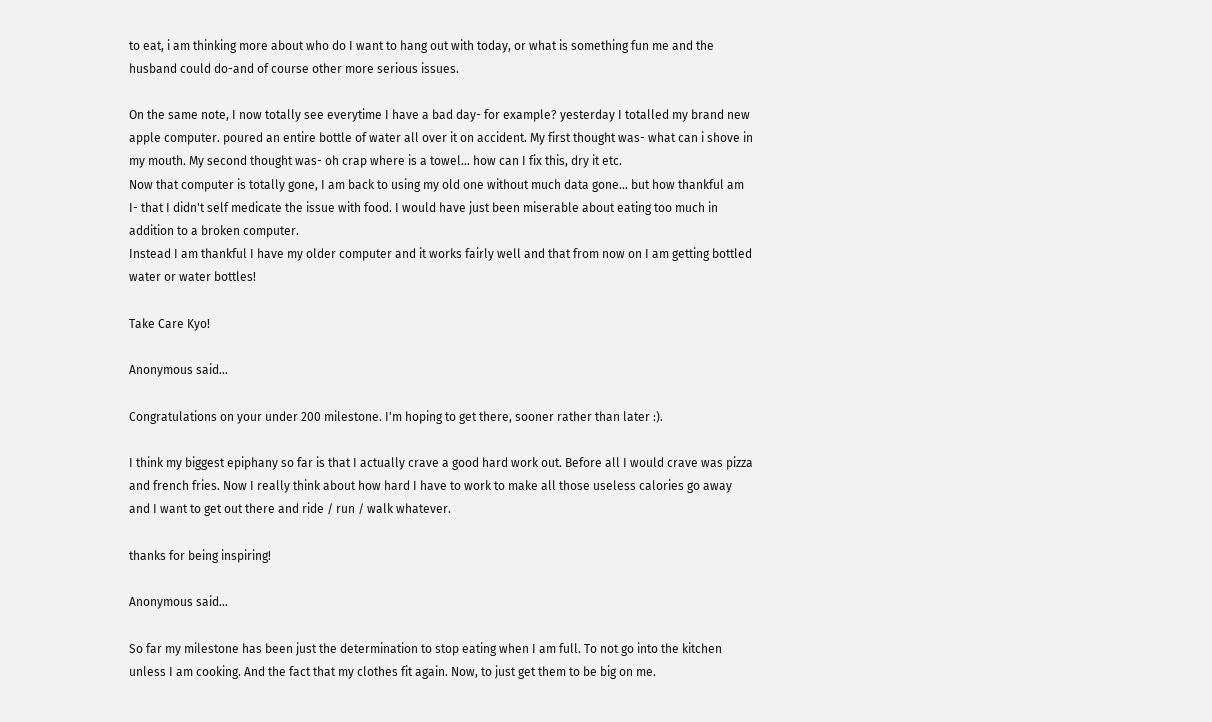to eat, i am thinking more about who do I want to hang out with today, or what is something fun me and the husband could do-and of course other more serious issues.

On the same note, I now totally see everytime I have a bad day- for example? yesterday I totalled my brand new apple computer. poured an entire bottle of water all over it on accident. My first thought was- what can i shove in my mouth. My second thought was- oh crap where is a towel... how can I fix this, dry it etc.
Now that computer is totally gone, I am back to using my old one without much data gone... but how thankful am I- that I didn't self medicate the issue with food. I would have just been miserable about eating too much in addition to a broken computer.
Instead I am thankful I have my older computer and it works fairly well and that from now on I am getting bottled water or water bottles!

Take Care Kyo!

Anonymous said...

Congratulations on your under 200 milestone. I'm hoping to get there, sooner rather than later :).

I think my biggest epiphany so far is that I actually crave a good hard work out. Before all I would crave was pizza and french fries. Now I really think about how hard I have to work to make all those useless calories go away and I want to get out there and ride / run / walk whatever.

thanks for being inspiring!

Anonymous said...

So far my milestone has been just the determination to stop eating when I am full. To not go into the kitchen unless I am cooking. And the fact that my clothes fit again. Now, to just get them to be big on me.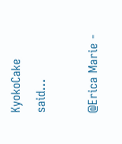KyokoCake said...

@Erica Marie -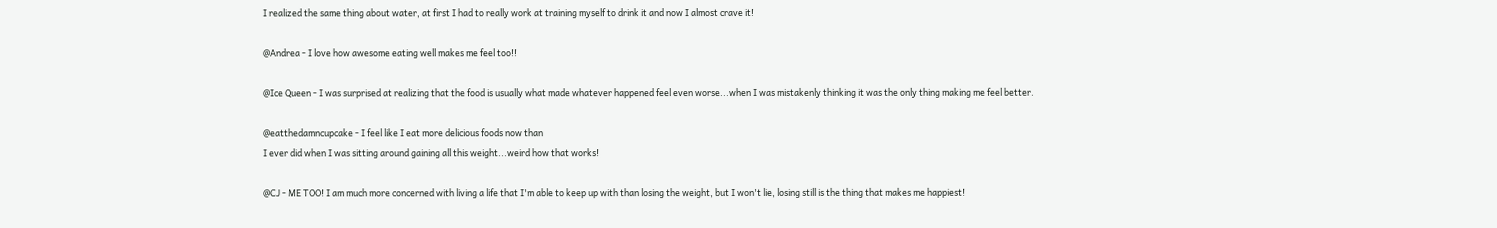I realized the same thing about water, at first I had to really work at training myself to drink it and now I almost crave it!

@Andrea - I love how awesome eating well makes me feel too!!

@Ice Queen - I was surprised at realizing that the food is usually what made whatever happened feel even worse...when I was mistakenly thinking it was the only thing making me feel better.

@eatthedamncupcake - I feel like I eat more delicious foods now than
I ever did when I was sitting around gaining all this weight...weird how that works!

@CJ - ME TOO! I am much more concerned with living a life that I'm able to keep up with than losing the weight, but I won't lie, losing still is the thing that makes me happiest!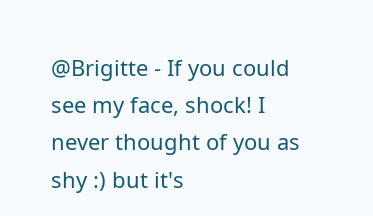@Brigitte - If you could see my face, shock! I never thought of you as shy :) but it's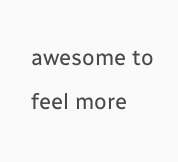awesome to feel more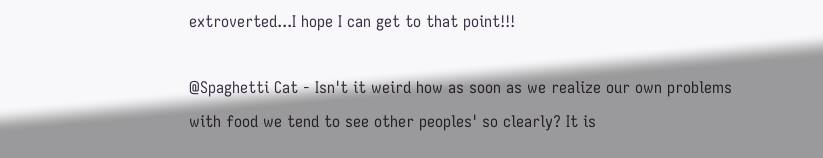extroverted...I hope I can get to that point!!!

@Spaghetti Cat - Isn't it weird how as soon as we realize our own problems with food we tend to see other peoples' so clearly? It is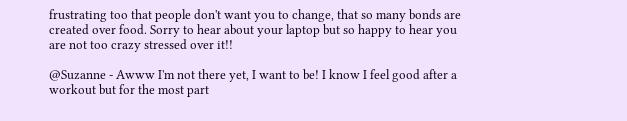frustrating too that people don't want you to change, that so many bonds are created over food. Sorry to hear about your laptop but so happy to hear you are not too crazy stressed over it!!

@Suzanne - Awww I'm not there yet, I want to be! I know I feel good after a workout but for the most part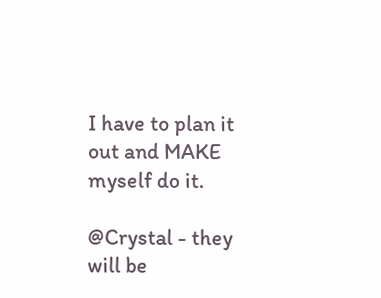I have to plan it out and MAKE myself do it.

@Crystal - they will be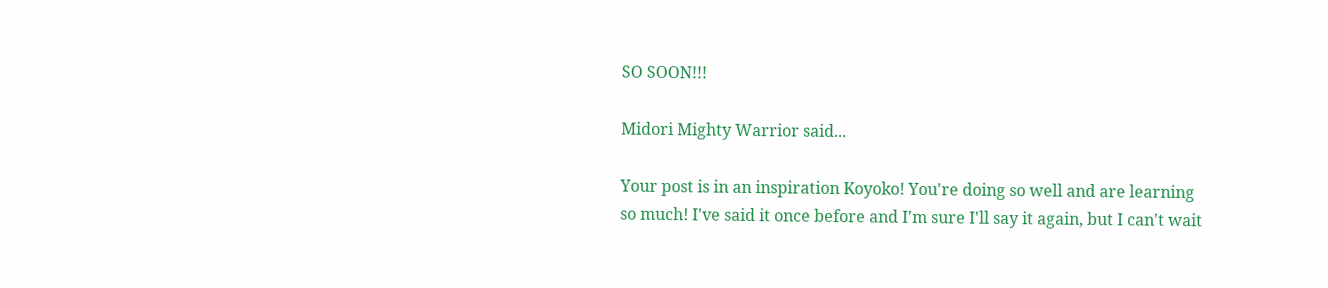SO SOON!!!

Midori Mighty Warrior said...

Your post is in an inspiration Koyoko! You're doing so well and are learning so much! I've said it once before and I'm sure I'll say it again, but I can't wait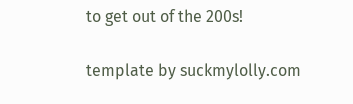to get out of the 200s!

template by suckmylolly.com